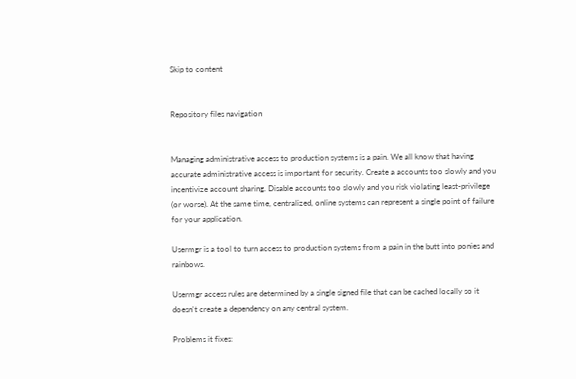Skip to content


Repository files navigation


Managing administrative access to production systems is a pain. We all know that having accurate administrative access is important for security. Create a accounts too slowly and you incentivize account sharing. Disable accounts too slowly and you risk violating least-privilege (or worse). At the same time, centralized, online systems can represent a single point of failure for your application.

Usermgr is a tool to turn access to production systems from a pain in the butt into ponies and rainbows.

Usermgr access rules are determined by a single signed file that can be cached locally so it doesn't create a dependency on any central system.

Problems it fixes: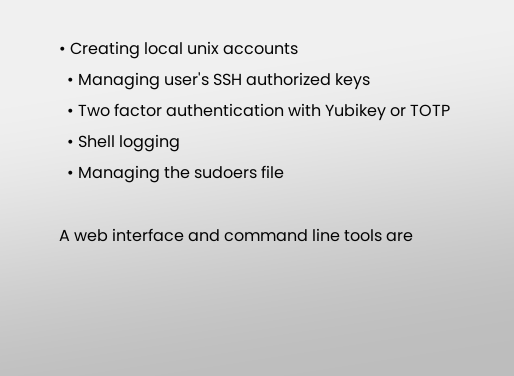• Creating local unix accounts
  • Managing user's SSH authorized keys
  • Two factor authentication with Yubikey or TOTP
  • Shell logging
  • Managing the sudoers file

A web interface and command line tools are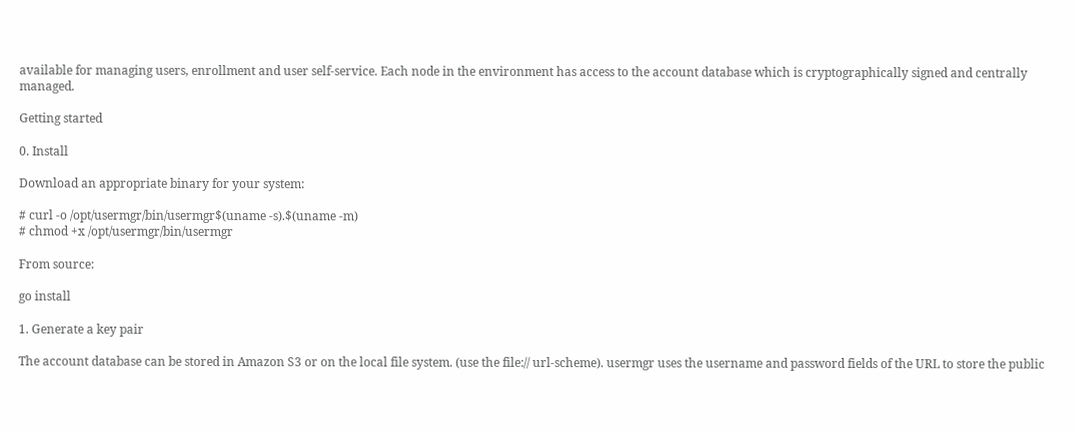available for managing users, enrollment and user self-service. Each node in the environment has access to the account database which is cryptographically signed and centrally managed.

Getting started

0. Install

Download an appropriate binary for your system:

# curl -o /opt/usermgr/bin/usermgr$(uname -s).$(uname -m)
# chmod +x /opt/usermgr/bin/usermgr

From source:

go install

1. Generate a key pair

The account database can be stored in Amazon S3 or on the local file system. (use the file:// url-scheme). usermgr uses the username and password fields of the URL to store the public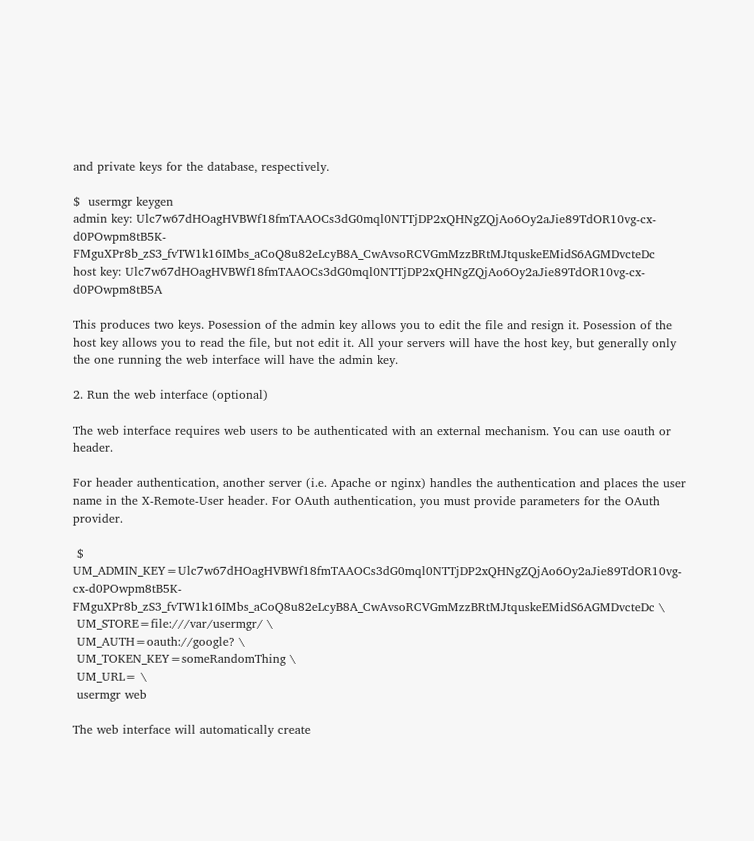and private keys for the database, respectively.

$  usermgr keygen
admin key: Ulc7w67dHOagHVBWf18fmTAAOCs3dG0mql0NTTjDP2xQHNgZQjAo6Oy2aJie89TdOR10vg-cx-d0POwpm8tB5K-FMguXPr8b_zS3_fvTW1k16IMbs_aCoQ8u82eLcyB8A_CwAvsoRCVGmMzzBRtMJtquskeEMidS6AGMDvcteDc
host key: Ulc7w67dHOagHVBWf18fmTAAOCs3dG0mql0NTTjDP2xQHNgZQjAo6Oy2aJie89TdOR10vg-cx-d0POwpm8tB5A

This produces two keys. Posession of the admin key allows you to edit the file and resign it. Posession of the host key allows you to read the file, but not edit it. All your servers will have the host key, but generally only the one running the web interface will have the admin key.

2. Run the web interface (optional)

The web interface requires web users to be authenticated with an external mechanism. You can use oauth or header.

For header authentication, another server (i.e. Apache or nginx) handles the authentication and places the user name in the X-Remote-User header. For OAuth authentication, you must provide parameters for the OAuth provider.

 $ UM_ADMIN_KEY=Ulc7w67dHOagHVBWf18fmTAAOCs3dG0mql0NTTjDP2xQHNgZQjAo6Oy2aJie89TdOR10vg-cx-d0POwpm8tB5K-FMguXPr8b_zS3_fvTW1k16IMbs_aCoQ8u82eLcyB8A_CwAvsoRCVGmMzzBRtMJtquskeEMidS6AGMDvcteDc \
 UM_STORE=file:///var/usermgr/ \
 UM_AUTH=oauth://google? \
 UM_TOKEN_KEY=someRandomThing \
 UM_URL= \
 usermgr web

The web interface will automatically create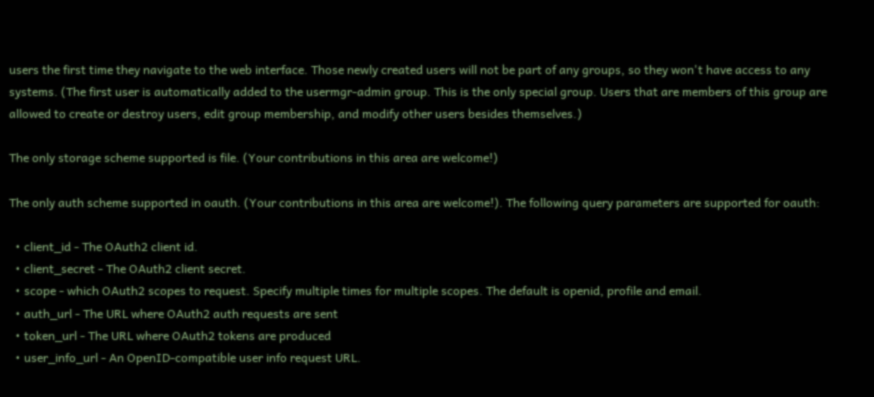users the first time they navigate to the web interface. Those newly created users will not be part of any groups, so they won't have access to any systems. (The first user is automatically added to the usermgr-admin group. This is the only special group. Users that are members of this group are allowed to create or destroy users, edit group membership, and modify other users besides themselves.)

The only storage scheme supported is file. (Your contributions in this area are welcome!)

The only auth scheme supported in oauth. (Your contributions in this area are welcome!). The following query parameters are supported for oauth:

  • client_id - The OAuth2 client id.
  • client_secret - The OAuth2 client secret.
  • scope - which OAuth2 scopes to request. Specify multiple times for multiple scopes. The default is openid, profile and email.
  • auth_url - The URL where OAuth2 auth requests are sent
  • token_url - The URL where OAuth2 tokens are produced
  • user_info_url - An OpenID-compatible user info request URL.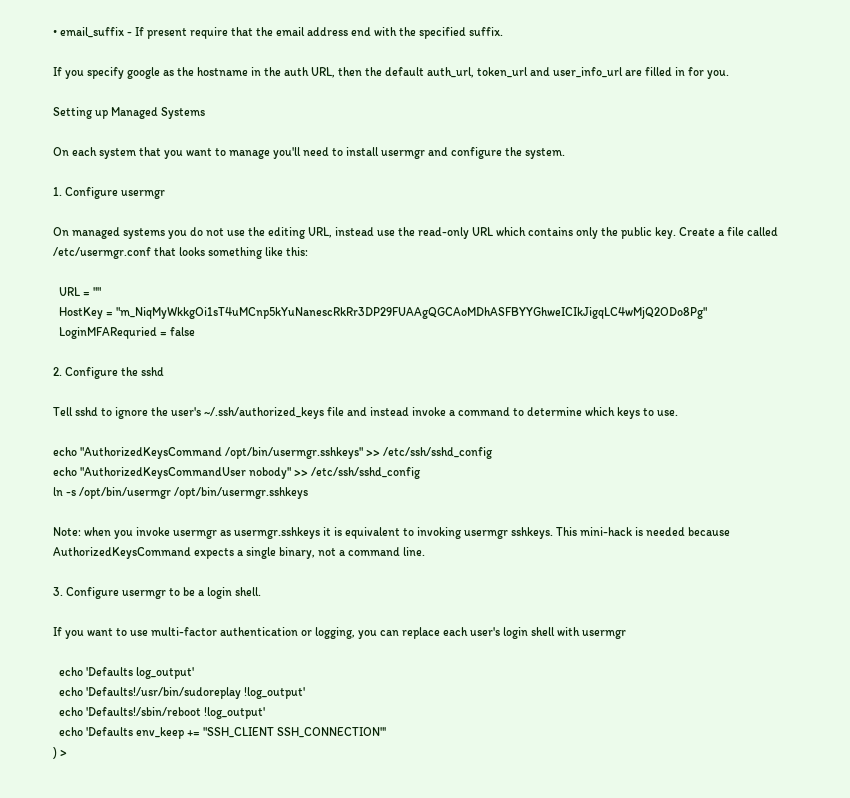• email_suffix - If present require that the email address end with the specified suffix.

If you specify google as the hostname in the auth URL, then the default auth_url, token_url and user_info_url are filled in for you.

Setting up Managed Systems

On each system that you want to manage you'll need to install usermgr and configure the system.

1. Configure usermgr

On managed systems you do not use the editing URL, instead use the read-only URL which contains only the public key. Create a file called /etc/usermgr.conf that looks something like this:

  URL = ""
  HostKey = "m_NiqMyWkkgOi1sT4uMCnp5kYuNanescRkRr3DP29FUAAgQGCAoMDhASFBYYGhweICIkJigqLC4wMjQ2ODo8Pg"
  LoginMFARequried = false

2. Configure the sshd

Tell sshd to ignore the user's ~/.ssh/authorized_keys file and instead invoke a command to determine which keys to use.

echo "AuthorizedKeysCommand /opt/bin/usermgr.sshkeys" >> /etc/ssh/sshd_config
echo "AuthorizedKeysCommandUser nobody" >> /etc/ssh/sshd_config
ln -s /opt/bin/usermgr /opt/bin/usermgr.sshkeys

Note: when you invoke usermgr as usermgr.sshkeys it is equivalent to invoking usermgr sshkeys. This mini-hack is needed because AuthorizedKeysCommand expects a single binary, not a command line.

3. Configure usermgr to be a login shell.

If you want to use multi-factor authentication or logging, you can replace each user's login shell with usermgr

  echo 'Defaults log_output'
  echo 'Defaults!/usr/bin/sudoreplay !log_output'
  echo 'Defaults!/sbin/reboot !log_output'
  echo 'Defaults env_keep += "SSH_CLIENT SSH_CONNECTION"'
) >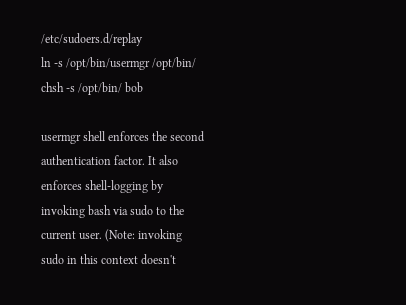/etc/sudoers.d/replay
ln -s /opt/bin/usermgr /opt/bin/
chsh -s /opt/bin/ bob

usermgr shell enforces the second authentication factor. It also enforces shell-logging by invoking bash via sudo to the current user. (Note: invoking sudo in this context doesn't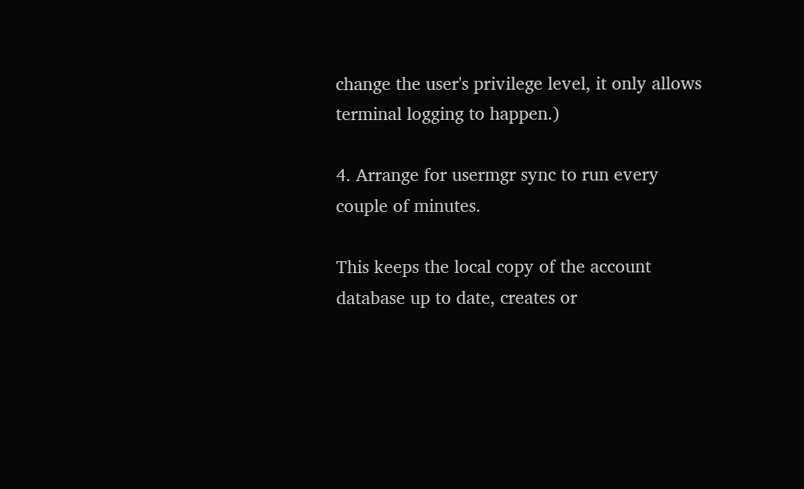change the user's privilege level, it only allows terminal logging to happen.)

4. Arrange for usermgr sync to run every couple of minutes.

This keeps the local copy of the account database up to date, creates or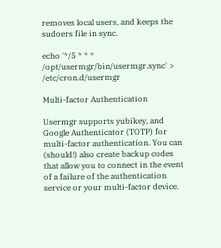removes local users, and keeps the sudoers file in sync.

echo '*/5 * * * /opt/usermgr/bin/usermgr.sync' > /etc/cron.d/usermgr

Multi-factor Authentication

Usermgr supports yubikey, and Google Authenticator (TOTP) for multi-factor authentication. You can (should!) also create backup codes that allow you to connect in the event of a failure of the authentication service or your multi-factor device.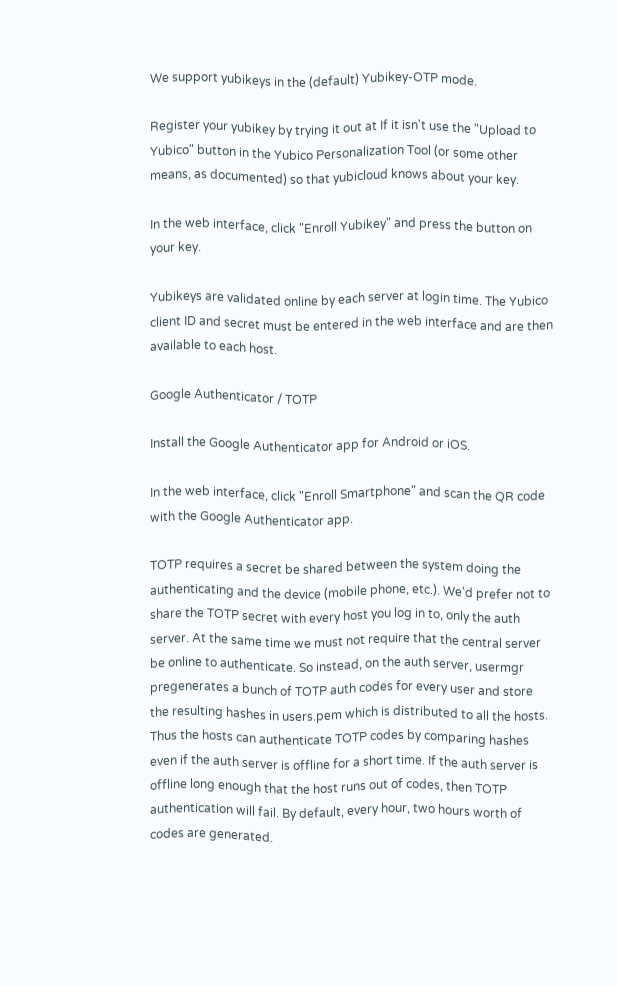We support yubikeys in the (default) Yubikey-OTP mode.

Register your yubikey by trying it out at If it isn't use the "Upload to Yubico" button in the Yubico Personalization Tool (or some other means, as documented) so that yubicloud knows about your key.

In the web interface, click "Enroll Yubikey" and press the button on your key.

Yubikeys are validated online by each server at login time. The Yubico client ID and secret must be entered in the web interface and are then available to each host.

Google Authenticator / TOTP

Install the Google Authenticator app for Android or iOS.

In the web interface, click "Enroll Smartphone" and scan the QR code with the Google Authenticator app.

TOTP requires a secret be shared between the system doing the authenticating and the device (mobile phone, etc.). We'd prefer not to share the TOTP secret with every host you log in to, only the auth server. At the same time we must not require that the central server be online to authenticate. So instead, on the auth server, usermgr pregenerates a bunch of TOTP auth codes for every user and store the resulting hashes in users.pem which is distributed to all the hosts. Thus the hosts can authenticate TOTP codes by comparing hashes even if the auth server is offline for a short time. If the auth server is offline long enough that the host runs out of codes, then TOTP authentication will fail. By default, every hour, two hours worth of codes are generated.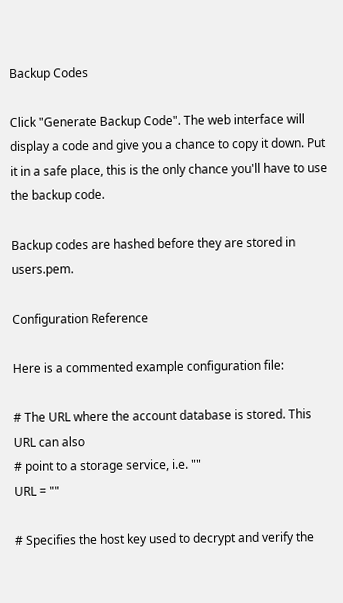Backup Codes

Click "Generate Backup Code". The web interface will display a code and give you a chance to copy it down. Put it in a safe place, this is the only chance you'll have to use the backup code.

Backup codes are hashed before they are stored in users.pem.

Configuration Reference

Here is a commented example configuration file:

# The URL where the account database is stored. This URL can also
# point to a storage service, i.e. ""
URL = ""

# Specifies the host key used to decrypt and verify the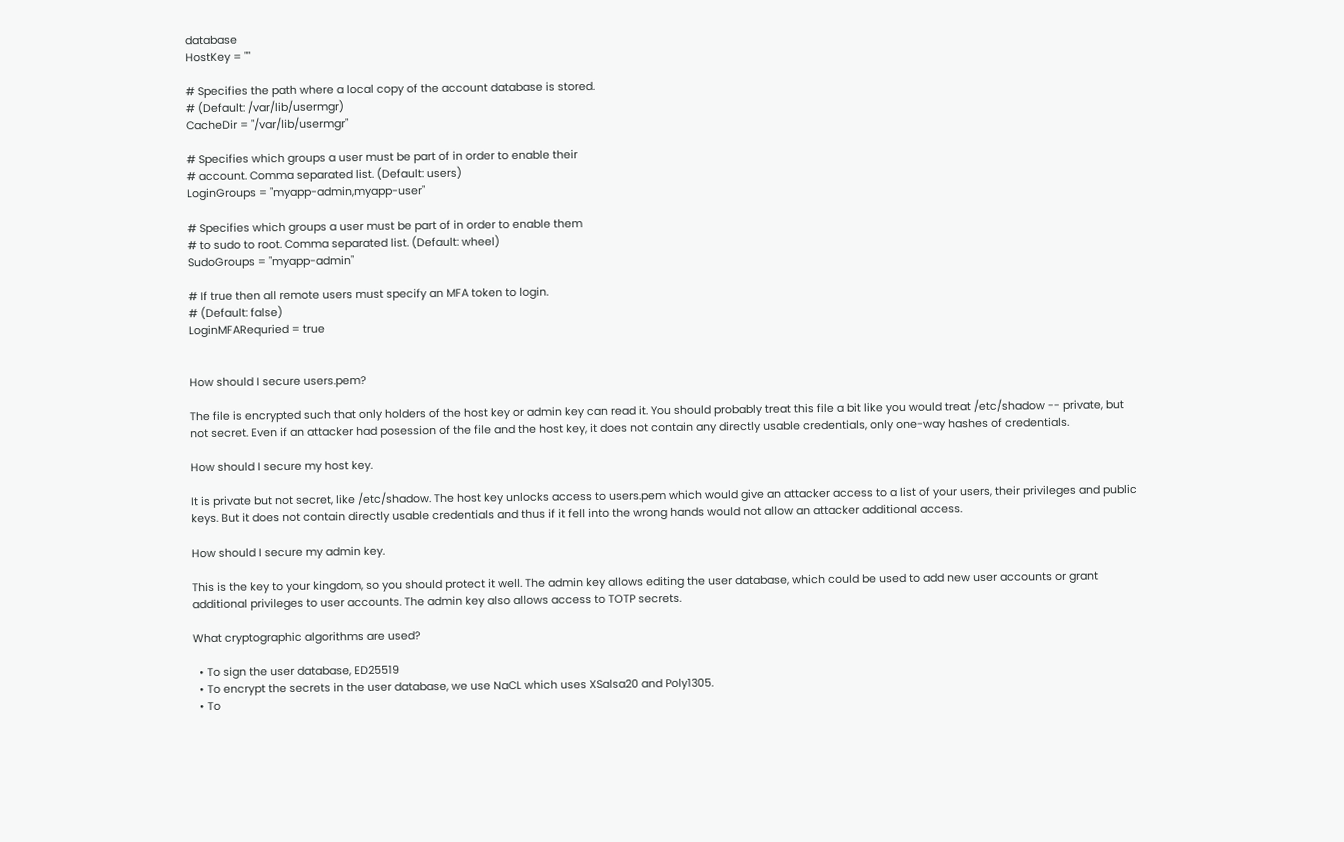database
HostKey = ""

# Specifies the path where a local copy of the account database is stored.
# (Default: /var/lib/usermgr)
CacheDir = "/var/lib/usermgr"

# Specifies which groups a user must be part of in order to enable their
# account. Comma separated list. (Default: users)
LoginGroups = "myapp-admin,myapp-user"

# Specifies which groups a user must be part of in order to enable them
# to sudo to root. Comma separated list. (Default: wheel)
SudoGroups = "myapp-admin"

# If true then all remote users must specify an MFA token to login.
# (Default: false)
LoginMFARequried = true


How should I secure users.pem?

The file is encrypted such that only holders of the host key or admin key can read it. You should probably treat this file a bit like you would treat /etc/shadow -- private, but not secret. Even if an attacker had posession of the file and the host key, it does not contain any directly usable credentials, only one-way hashes of credentials.

How should I secure my host key.

It is private but not secret, like /etc/shadow. The host key unlocks access to users.pem which would give an attacker access to a list of your users, their privileges and public keys. But it does not contain directly usable credentials and thus if it fell into the wrong hands would not allow an attacker additional access.

How should I secure my admin key.

This is the key to your kingdom, so you should protect it well. The admin key allows editing the user database, which could be used to add new user accounts or grant additional privileges to user accounts. The admin key also allows access to TOTP secrets.

What cryptographic algorithms are used?

  • To sign the user database, ED25519
  • To encrypt the secrets in the user database, we use NaCL which uses XSalsa20 and Poly1305.
  • To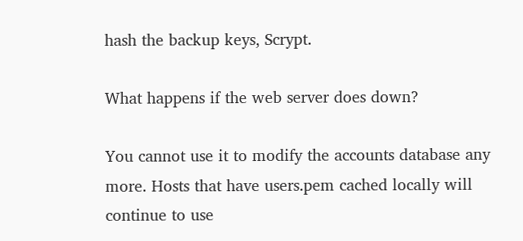hash the backup keys, Scrypt.

What happens if the web server does down?

You cannot use it to modify the accounts database any more. Hosts that have users.pem cached locally will continue to use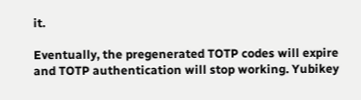it.

Eventually, the pregenerated TOTP codes will expire and TOTP authentication will stop working. Yubikey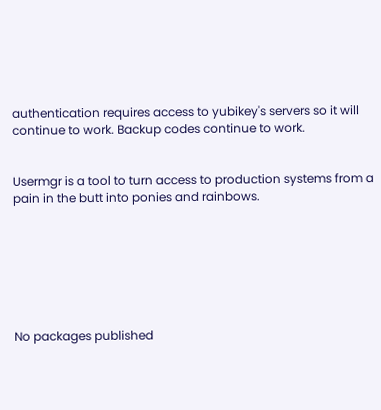authentication requires access to yubikey's servers so it will continue to work. Backup codes continue to work.


Usermgr is a tool to turn access to production systems from a pain in the butt into ponies and rainbows.







No packages published